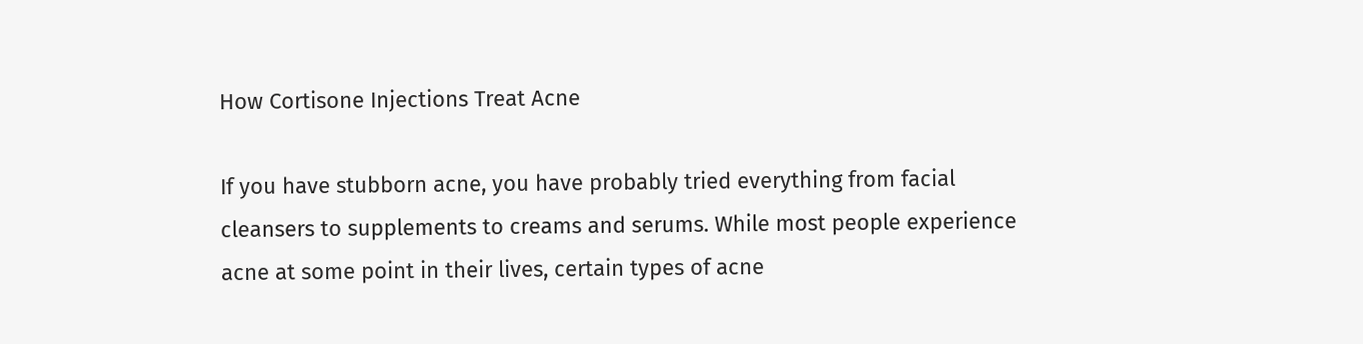How Cortisone Injections Treat Acne

If you have stubborn acne, you have probably tried everything from facial cleansers to supplements to creams and serums. While most people experience acne at some point in their lives, certain types of acne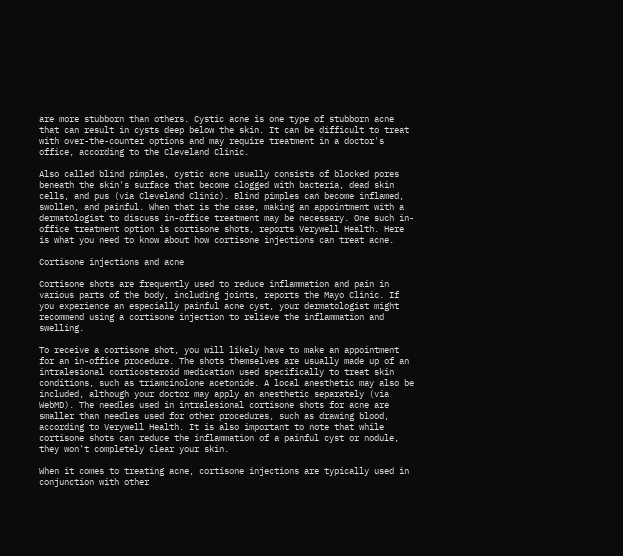are more stubborn than others. Cystic acne is one type of stubborn acne that can result in cysts deep below the skin. It can be difficult to treat with over-the-counter options and may require treatment in a doctor's office, according to the Cleveland Clinic.

Also called blind pimples, cystic acne usually consists of blocked pores beneath the skin's surface that become clogged with bacteria, dead skin cells, and pus (via Cleveland Clinic). Blind pimples can become inflamed, swollen, and painful. When that is the case, making an appointment with a dermatologist to discuss in-office treatment may be necessary. One such in-office treatment option is cortisone shots, reports Verywell Health. Here is what you need to know about how cortisone injections can treat acne.

Cortisone injections and acne

Cortisone shots are frequently used to reduce inflammation and pain in various parts of the body, including joints, reports the Mayo Clinic. If you experience an especially painful acne cyst, your dermatologist might recommend using a cortisone injection to relieve the inflammation and swelling.

To receive a cortisone shot, you will likely have to make an appointment for an in-office procedure. The shots themselves are usually made up of an intralesional corticosteroid medication used specifically to treat skin conditions, such as triamcinolone acetonide. A local anesthetic may also be included, although your doctor may apply an anesthetic separately (via WebMD). The needles used in intralesional cortisone shots for acne are smaller than needles used for other procedures, such as drawing blood, according to Verywell Health. It is also important to note that while cortisone shots can reduce the inflammation of a painful cyst or nodule, they won't completely clear your skin.

When it comes to treating acne, cortisone injections are typically used in conjunction with other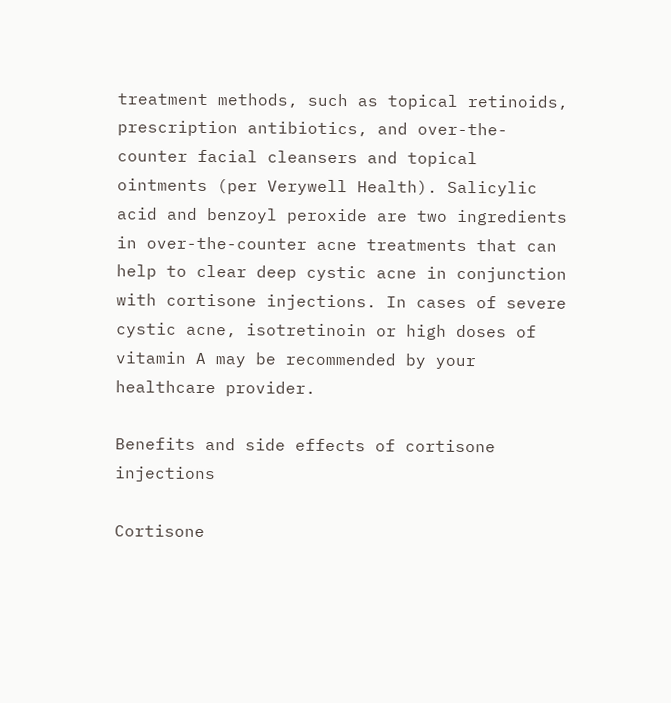treatment methods, such as topical retinoids, prescription antibiotics, and over-the-counter facial cleansers and topical ointments (per Verywell Health). Salicylic acid and benzoyl peroxide are two ingredients in over-the-counter acne treatments that can help to clear deep cystic acne in conjunction with cortisone injections. In cases of severe cystic acne, isotretinoin or high doses of vitamin A may be recommended by your healthcare provider.

Benefits and side effects of cortisone injections

Cortisone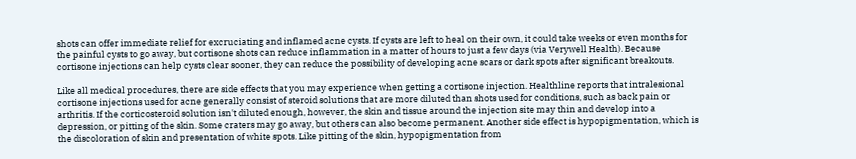shots can offer immediate relief for excruciating and inflamed acne cysts. If cysts are left to heal on their own, it could take weeks or even months for the painful cysts to go away, but cortisone shots can reduce inflammation in a matter of hours to just a few days (via Verywell Health). Because cortisone injections can help cysts clear sooner, they can reduce the possibility of developing acne scars or dark spots after significant breakouts.

Like all medical procedures, there are side effects that you may experience when getting a cortisone injection. Healthline reports that intralesional cortisone injections used for acne generally consist of steroid solutions that are more diluted than shots used for conditions, such as back pain or arthritis. If the corticosteroid solution isn't diluted enough, however, the skin and tissue around the injection site may thin and develop into a depression, or pitting of the skin. Some craters may go away, but others can also become permanent. Another side effect is hypopigmentation, which is the discoloration of skin and presentation of white spots. Like pitting of the skin, hypopigmentation from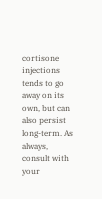cortisone injections tends to go away on its own, but can also persist long-term. As always, consult with your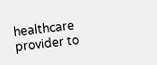healthcare provider to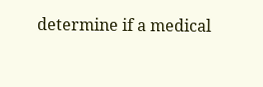determine if a medical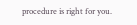procedure is right for you.